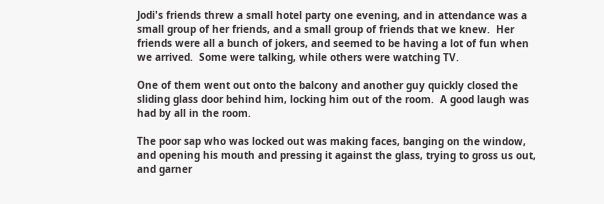Jodi's friends threw a small hotel party one evening, and in attendance was a small group of her friends, and a small group of friends that we knew.  Her friends were all a bunch of jokers, and seemed to be having a lot of fun when we arrived.  Some were talking, while others were watching TV.

One of them went out onto the balcony and another guy quickly closed the sliding glass door behind him, locking him out of the room.  A good laugh was had by all in the room.

The poor sap who was locked out was making faces, banging on the window, and opening his mouth and pressing it against the glass, trying to gross us out, and garner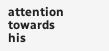attention towards his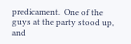predicament.  One of the guys at the party stood up, and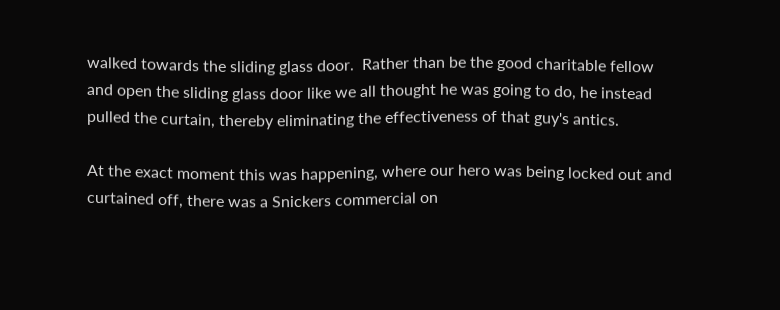walked towards the sliding glass door.  Rather than be the good charitable fellow and open the sliding glass door like we all thought he was going to do, he instead pulled the curtain, thereby eliminating the effectiveness of that guy's antics.

At the exact moment this was happening, where our hero was being locked out and curtained off, there was a Snickers commercial on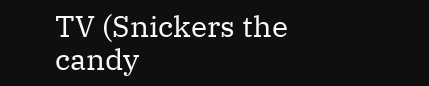TV (Snickers the candy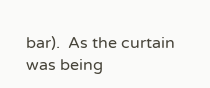bar).  As the curtain was being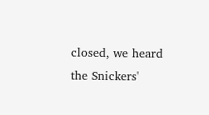closed, we heard the Snickers'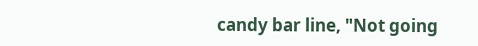candy bar line, "Not going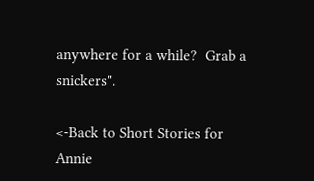anywhere for a while?  Grab a snickers".

<-Back to Short Stories for Annie